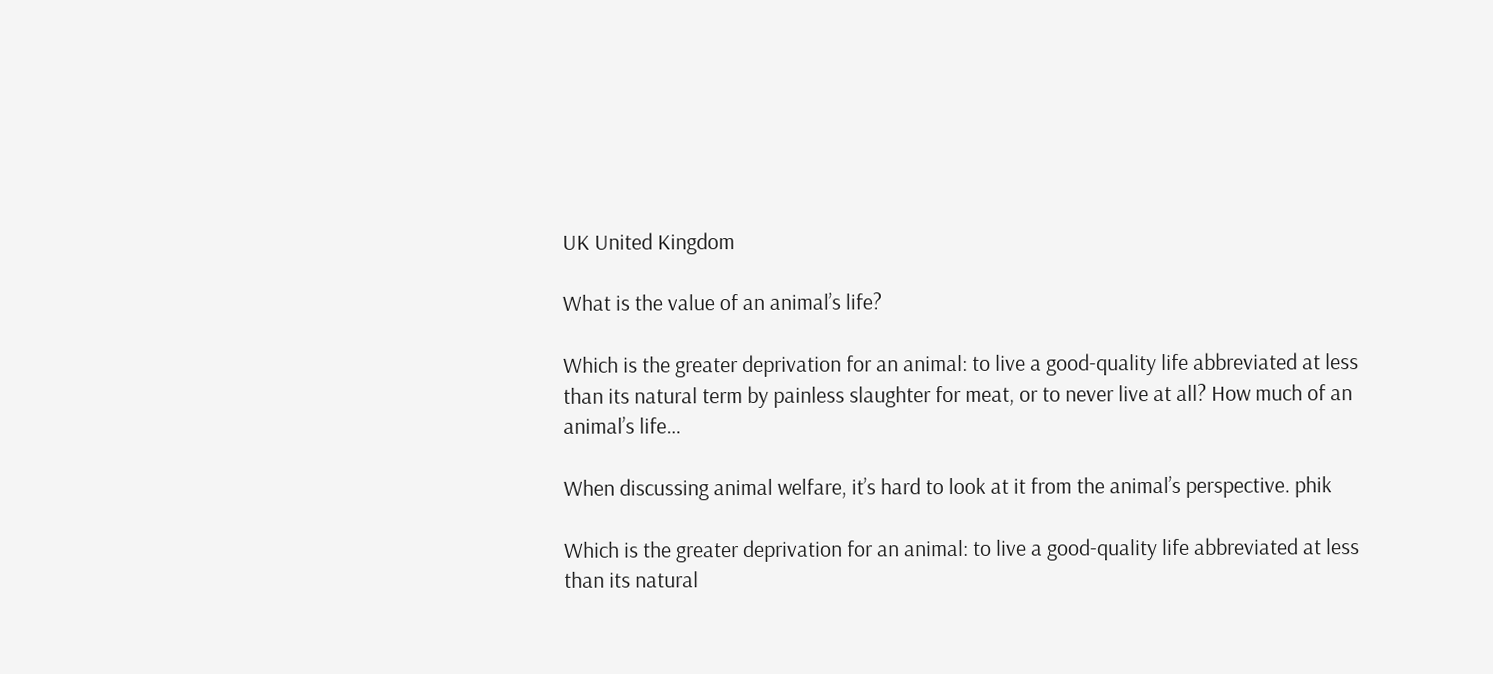UK United Kingdom

What is the value of an animal’s life?

Which is the greater deprivation for an animal: to live a good-quality life abbreviated at less than its natural term by painless slaughter for meat, or to never live at all? How much of an animal’s life…

When discussing animal welfare, it’s hard to look at it from the animal’s perspective. phik

Which is the greater deprivation for an animal: to live a good-quality life abbreviated at less than its natural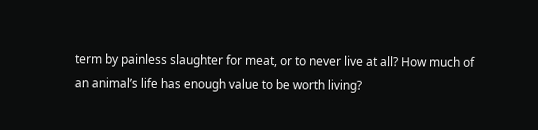term by painless slaughter for meat, or to never live at all? How much of an animal’s life has enough value to be worth living?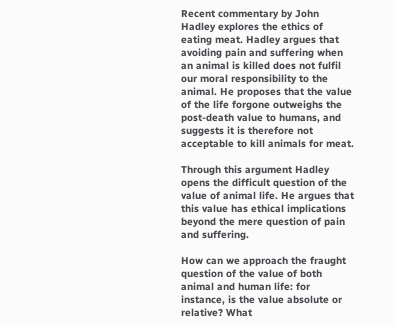Recent commentary by John Hadley explores the ethics of eating meat. Hadley argues that avoiding pain and suffering when an animal is killed does not fulfil our moral responsibility to the animal. He proposes that the value of the life forgone outweighs the post-death value to humans, and suggests it is therefore not acceptable to kill animals for meat.

Through this argument Hadley opens the difficult question of the value of animal life. He argues that this value has ethical implications beyond the mere question of pain and suffering.

How can we approach the fraught question of the value of both animal and human life: for instance, is the value absolute or relative? What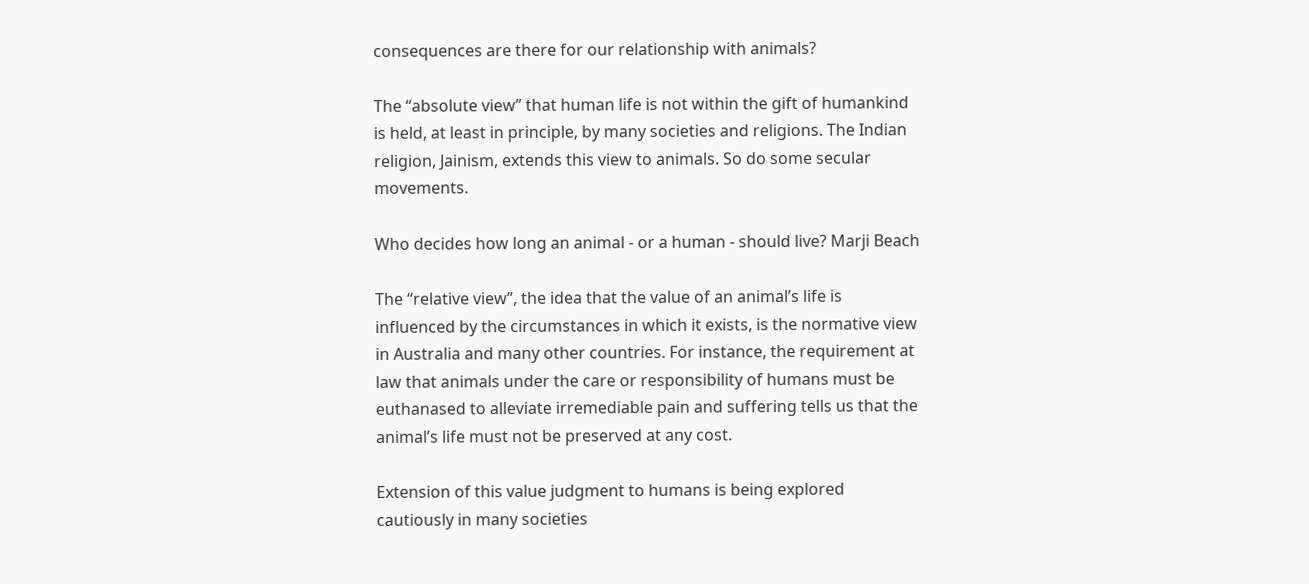consequences are there for our relationship with animals?

The “absolute view” that human life is not within the gift of humankind is held, at least in principle, by many societies and religions. The Indian religion, Jainism, extends this view to animals. So do some secular movements.

Who decides how long an animal - or a human - should live? Marji Beach

The “relative view”, the idea that the value of an animal’s life is influenced by the circumstances in which it exists, is the normative view in Australia and many other countries. For instance, the requirement at law that animals under the care or responsibility of humans must be euthanased to alleviate irremediable pain and suffering tells us that the animal’s life must not be preserved at any cost.

Extension of this value judgment to humans is being explored cautiously in many societies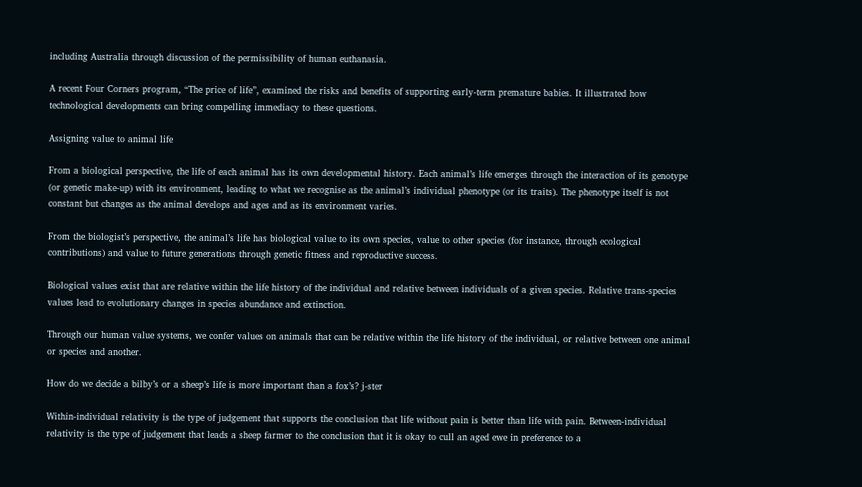including Australia through discussion of the permissibility of human euthanasia.

A recent Four Corners program, “The price of life”, examined the risks and benefits of supporting early-term premature babies. It illustrated how technological developments can bring compelling immediacy to these questions.

Assigning value to animal life

From a biological perspective, the life of each animal has its own developmental history. Each animal’s life emerges through the interaction of its genotype (or genetic make-up) with its environment, leading to what we recognise as the animal’s individual phenotype (or its traits). The phenotype itself is not constant but changes as the animal develops and ages and as its environment varies.

From the biologist’s perspective, the animal’s life has biological value to its own species, value to other species (for instance, through ecological contributions) and value to future generations through genetic fitness and reproductive success.

Biological values exist that are relative within the life history of the individual and relative between individuals of a given species. Relative trans-species values lead to evolutionary changes in species abundance and extinction.

Through our human value systems, we confer values on animals that can be relative within the life history of the individual, or relative between one animal or species and another.

How do we decide a bilby’s or a sheep’s life is more important than a fox’s? j-ster

Within-individual relativity is the type of judgement that supports the conclusion that life without pain is better than life with pain. Between-individual relativity is the type of judgement that leads a sheep farmer to the conclusion that it is okay to cull an aged ewe in preference to a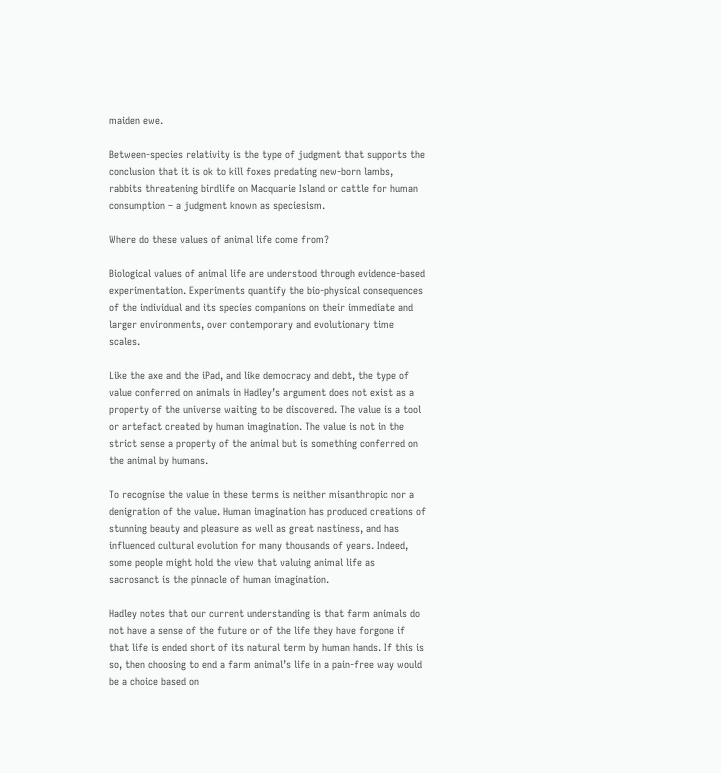maiden ewe.

Between-species relativity is the type of judgment that supports the conclusion that it is ok to kill foxes predating new-born lambs, rabbits threatening birdlife on Macquarie Island or cattle for human consumption – a judgment known as speciesism.

Where do these values of animal life come from?

Biological values of animal life are understood through evidence-based experimentation. Experiments quantify the bio-physical consequences of the individual and its species companions on their immediate and larger environments, over contemporary and evolutionary time scales.

Like the axe and the iPad, and like democracy and debt, the type of value conferred on animals in Hadley’s argument does not exist as a property of the universe waiting to be discovered. The value is a tool or artefact created by human imagination. The value is not in the strict sense a property of the animal but is something conferred on the animal by humans.

To recognise the value in these terms is neither misanthropic nor a denigration of the value. Human imagination has produced creations of stunning beauty and pleasure as well as great nastiness, and has influenced cultural evolution for many thousands of years. Indeed, some people might hold the view that valuing animal life as sacrosanct is the pinnacle of human imagination.

Hadley notes that our current understanding is that farm animals do not have a sense of the future or of the life they have forgone if that life is ended short of its natural term by human hands. If this is so, then choosing to end a farm animal’s life in a pain-free way would be a choice based on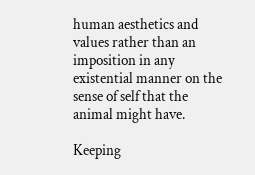human aesthetics and values rather than an imposition in any existential manner on the sense of self that the animal might have.

Keeping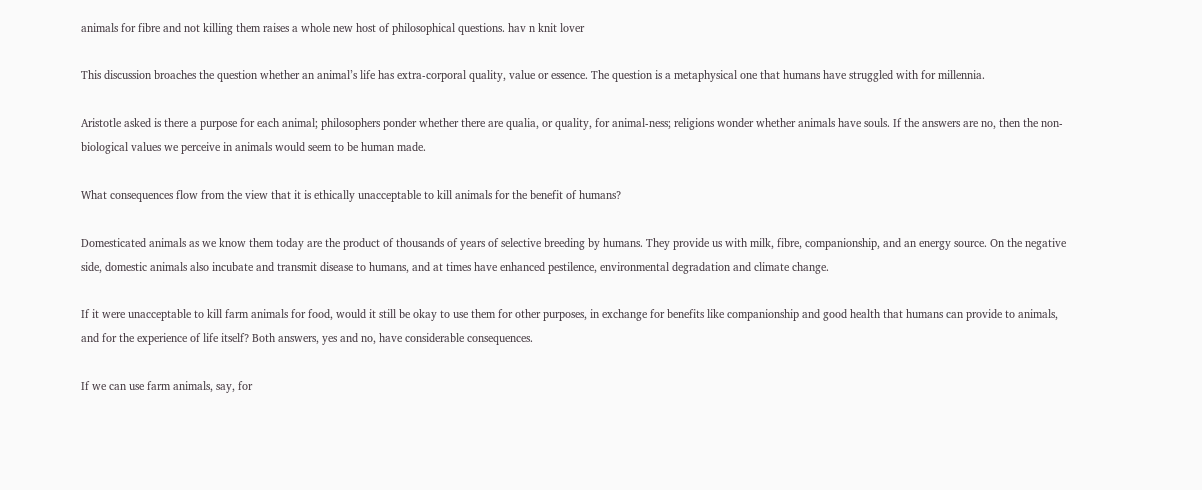animals for fibre and not killing them raises a whole new host of philosophical questions. hav n knit lover

This discussion broaches the question whether an animal’s life has extra-corporal quality, value or essence. The question is a metaphysical one that humans have struggled with for millennia.

Aristotle asked is there a purpose for each animal; philosophers ponder whether there are qualia, or quality, for animal-ness; religions wonder whether animals have souls. If the answers are no, then the non-biological values we perceive in animals would seem to be human made.

What consequences flow from the view that it is ethically unacceptable to kill animals for the benefit of humans?

Domesticated animals as we know them today are the product of thousands of years of selective breeding by humans. They provide us with milk, fibre, companionship, and an energy source. On the negative side, domestic animals also incubate and transmit disease to humans, and at times have enhanced pestilence, environmental degradation and climate change.

If it were unacceptable to kill farm animals for food, would it still be okay to use them for other purposes, in exchange for benefits like companionship and good health that humans can provide to animals, and for the experience of life itself? Both answers, yes and no, have considerable consequences.

If we can use farm animals, say, for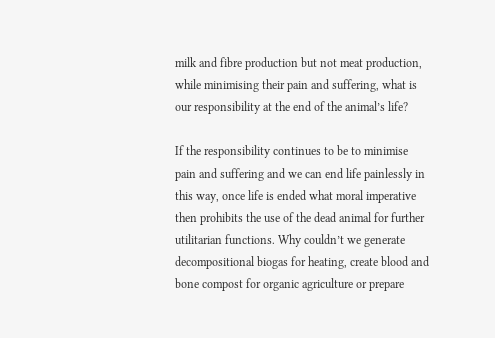milk and fibre production but not meat production, while minimising their pain and suffering, what is our responsibility at the end of the animal’s life?

If the responsibility continues to be to minimise pain and suffering and we can end life painlessly in this way, once life is ended what moral imperative then prohibits the use of the dead animal for further utilitarian functions. Why couldn’t we generate decompositional biogas for heating, create blood and bone compost for organic agriculture or prepare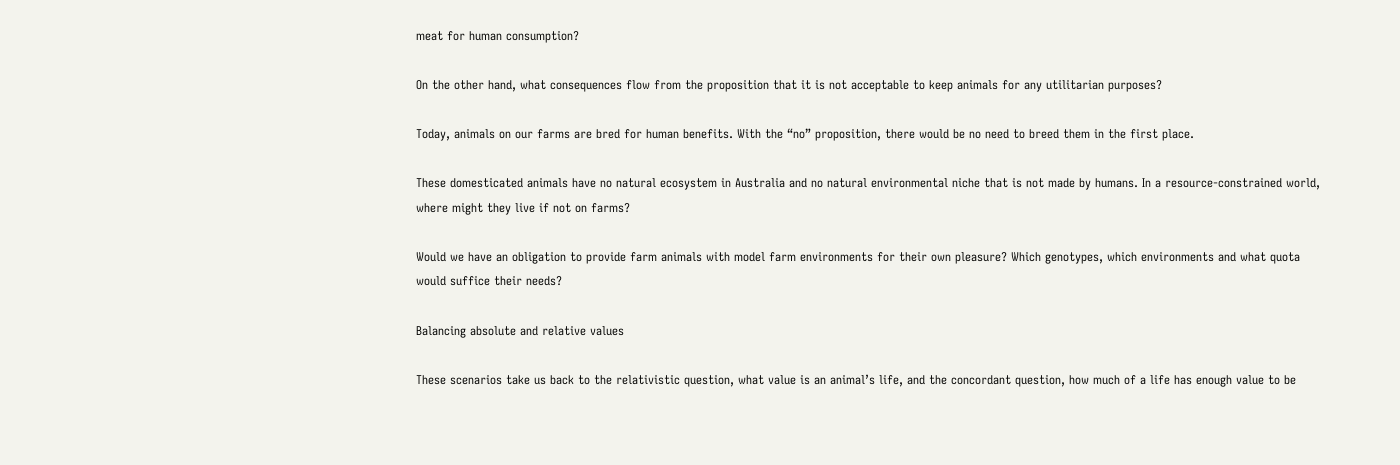meat for human consumption?

On the other hand, what consequences flow from the proposition that it is not acceptable to keep animals for any utilitarian purposes?

Today, animals on our farms are bred for human benefits. With the “no” proposition, there would be no need to breed them in the first place.

These domesticated animals have no natural ecosystem in Australia and no natural environmental niche that is not made by humans. In a resource-constrained world, where might they live if not on farms?

Would we have an obligation to provide farm animals with model farm environments for their own pleasure? Which genotypes, which environments and what quota would suffice their needs?

Balancing absolute and relative values

These scenarios take us back to the relativistic question, what value is an animal’s life, and the concordant question, how much of a life has enough value to be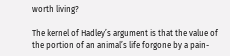worth living?

The kernel of Hadley’s argument is that the value of the portion of an animal’s life forgone by a pain-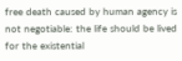free death caused by human agency is not negotiable: the life should be lived for the existential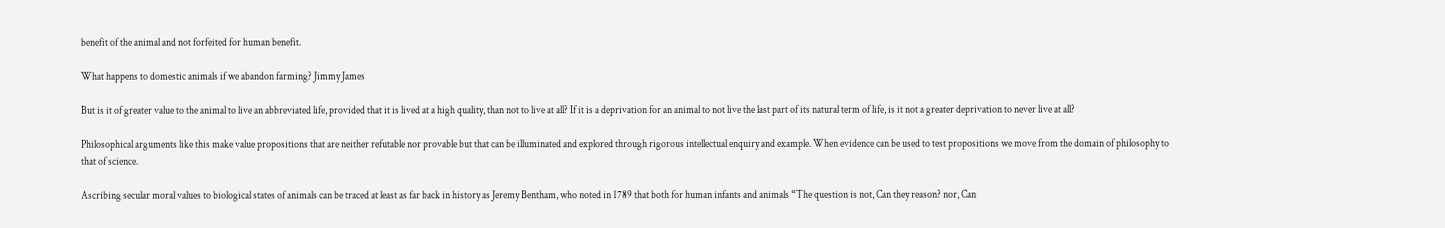benefit of the animal and not forfeited for human benefit.

What happens to domestic animals if we abandon farming? Jimmy James

But is it of greater value to the animal to live an abbreviated life, provided that it is lived at a high quality, than not to live at all? If it is a deprivation for an animal to not live the last part of its natural term of life, is it not a greater deprivation to never live at all?

Philosophical arguments like this make value propositions that are neither refutable nor provable but that can be illuminated and explored through rigorous intellectual enquiry and example. When evidence can be used to test propositions we move from the domain of philosophy to that of science.

Ascribing secular moral values to biological states of animals can be traced at least as far back in history as Jeremy Bentham, who noted in 1789 that both for human infants and animals “The question is not, Can they reason? nor, Can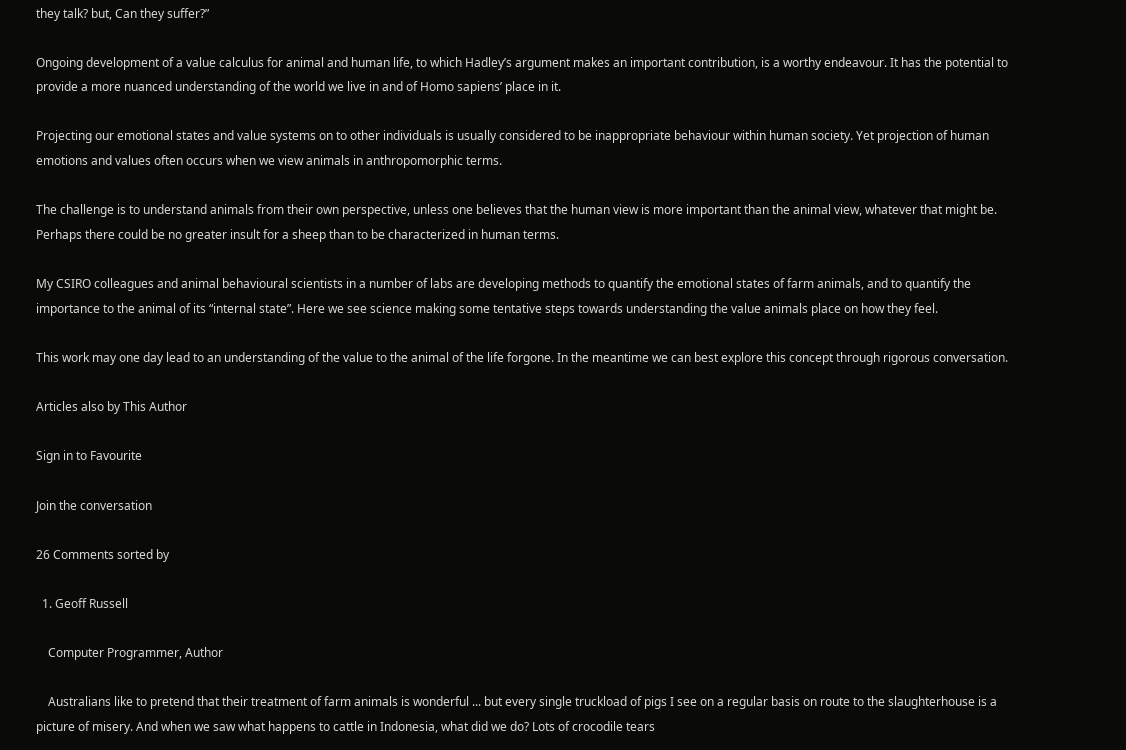they talk? but, Can they suffer?”

Ongoing development of a value calculus for animal and human life, to which Hadley’s argument makes an important contribution, is a worthy endeavour. It has the potential to provide a more nuanced understanding of the world we live in and of Homo sapiens’ place in it.

Projecting our emotional states and value systems on to other individuals is usually considered to be inappropriate behaviour within human society. Yet projection of human emotions and values often occurs when we view animals in anthropomorphic terms.

The challenge is to understand animals from their own perspective, unless one believes that the human view is more important than the animal view, whatever that might be. Perhaps there could be no greater insult for a sheep than to be characterized in human terms.

My CSIRO colleagues and animal behavioural scientists in a number of labs are developing methods to quantify the emotional states of farm animals, and to quantify the importance to the animal of its “internal state”. Here we see science making some tentative steps towards understanding the value animals place on how they feel.

This work may one day lead to an understanding of the value to the animal of the life forgone. In the meantime we can best explore this concept through rigorous conversation.

Articles also by This Author

Sign in to Favourite

Join the conversation

26 Comments sorted by

  1. Geoff Russell

    Computer Programmer, Author

    Australians like to pretend that their treatment of farm animals is wonderful ... but every single truckload of pigs I see on a regular basis on route to the slaughterhouse is a picture of misery. And when we saw what happens to cattle in Indonesia, what did we do? Lots of crocodile tears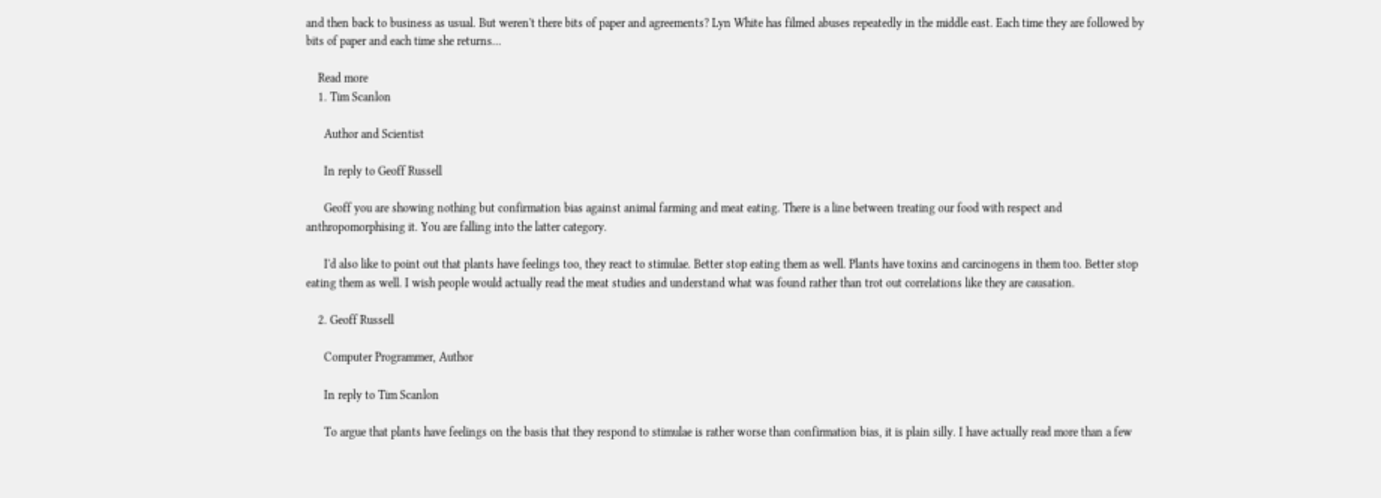and then back to business as usual. But weren't there bits of paper and agreements? Lyn White has filmed abuses repeatedly in the middle east. Each time they are followed by bits of paper and each time she returns…

    Read more
    1. Tim Scanlon

      Author and Scientist

      In reply to Geoff Russell

      Geoff you are showing nothing but confirmation bias against animal farming and meat eating. There is a line between treating our food with respect and anthropomorphising it. You are falling into the latter category.

      I'd also like to point out that plants have feelings too, they react to stimulae. Better stop eating them as well. Plants have toxins and carcinogens in them too. Better stop eating them as well. I wish people would actually read the meat studies and understand what was found rather than trot out correlations like they are causation.

    2. Geoff Russell

      Computer Programmer, Author

      In reply to Tim Scanlon

      To argue that plants have feelings on the basis that they respond to stimulae is rather worse than confirmation bias, it is plain silly. I have actually read more than a few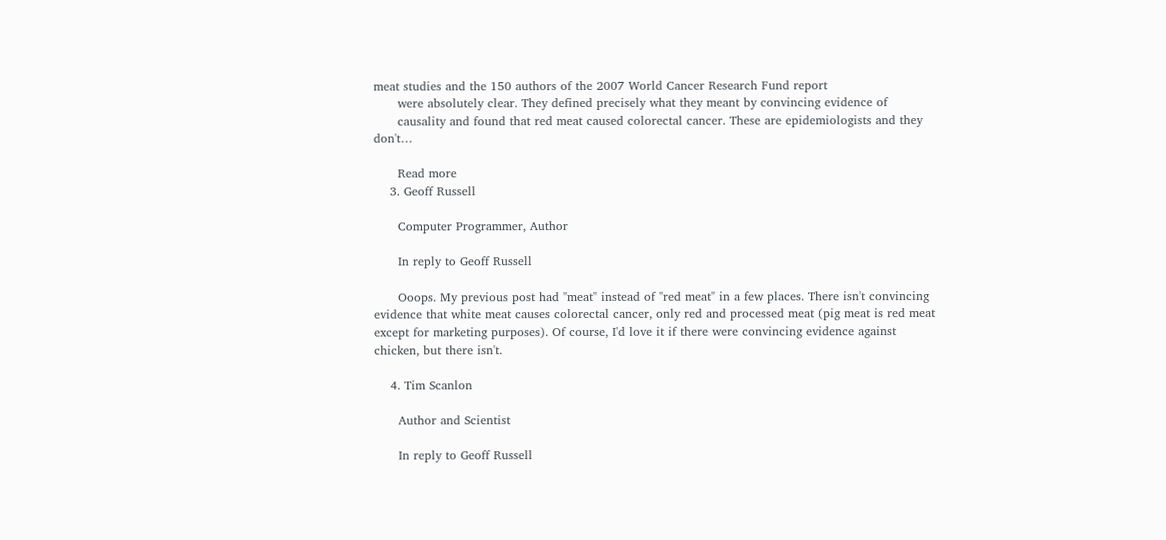meat studies and the 150 authors of the 2007 World Cancer Research Fund report
      were absolutely clear. They defined precisely what they meant by convincing evidence of
      causality and found that red meat caused colorectal cancer. These are epidemiologists and they don't…

      Read more
    3. Geoff Russell

      Computer Programmer, Author

      In reply to Geoff Russell

      Ooops. My previous post had "meat" instead of "red meat" in a few places. There isn't convincing evidence that white meat causes colorectal cancer, only red and processed meat (pig meat is red meat except for marketing purposes). Of course, I'd love it if there were convincing evidence against chicken, but there isn't.

    4. Tim Scanlon

      Author and Scientist

      In reply to Geoff Russell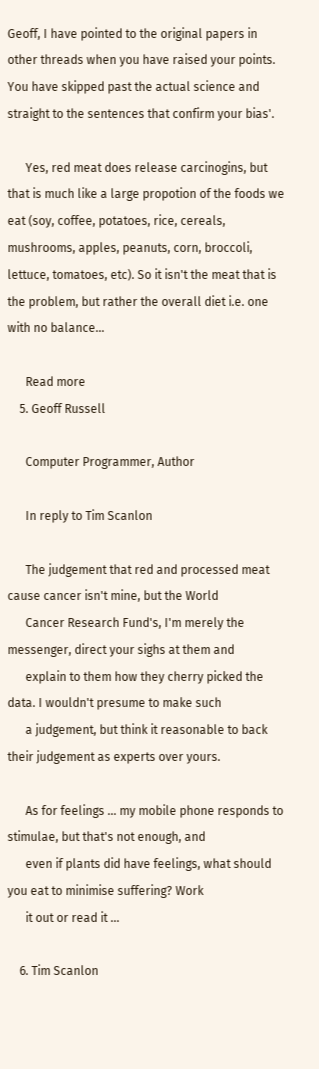Geoff, I have pointed to the original papers in other threads when you have raised your points. You have skipped past the actual science and straight to the sentences that confirm your bias'.

      Yes, red meat does release carcinogins, but that is much like a large propotion of the foods we eat (soy, coffee, potatoes, rice, cereals, mushrooms, apples, peanuts, corn, broccoli, lettuce, tomatoes, etc). So it isn't the meat that is the problem, but rather the overall diet i.e. one with no balance…

      Read more
    5. Geoff Russell

      Computer Programmer, Author

      In reply to Tim Scanlon

      The judgement that red and processed meat cause cancer isn't mine, but the World
      Cancer Research Fund's, I'm merely the messenger, direct your sighs at them and
      explain to them how they cherry picked the data. I wouldn't presume to make such
      a judgement, but think it reasonable to back their judgement as experts over yours.

      As for feelings ... my mobile phone responds to stimulae, but that's not enough, and
      even if plants did have feelings, what should you eat to minimise suffering? Work
      it out or read it ...

    6. Tim Scanlon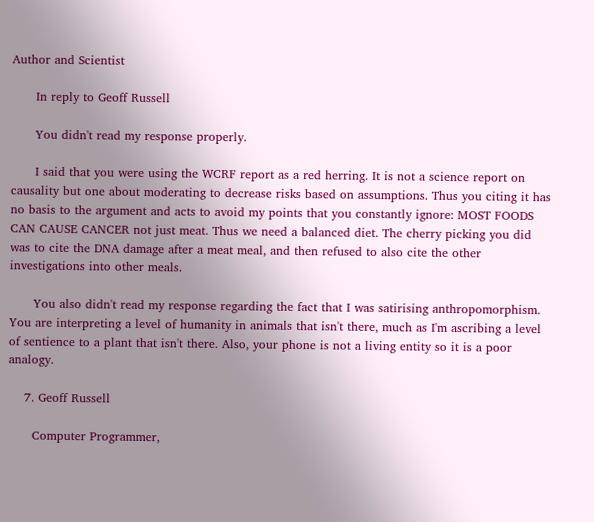Author and Scientist

      In reply to Geoff Russell

      You didn't read my response properly.

      I said that you were using the WCRF report as a red herring. It is not a science report on causality but one about moderating to decrease risks based on assumptions. Thus you citing it has no basis to the argument and acts to avoid my points that you constantly ignore: MOST FOODS CAN CAUSE CANCER not just meat. Thus we need a balanced diet. The cherry picking you did was to cite the DNA damage after a meat meal, and then refused to also cite the other investigations into other meals.

      You also didn't read my response regarding the fact that I was satirising anthropomorphism. You are interpreting a level of humanity in animals that isn't there, much as I'm ascribing a level of sentience to a plant that isn't there. Also, your phone is not a living entity so it is a poor analogy.

    7. Geoff Russell

      Computer Programmer,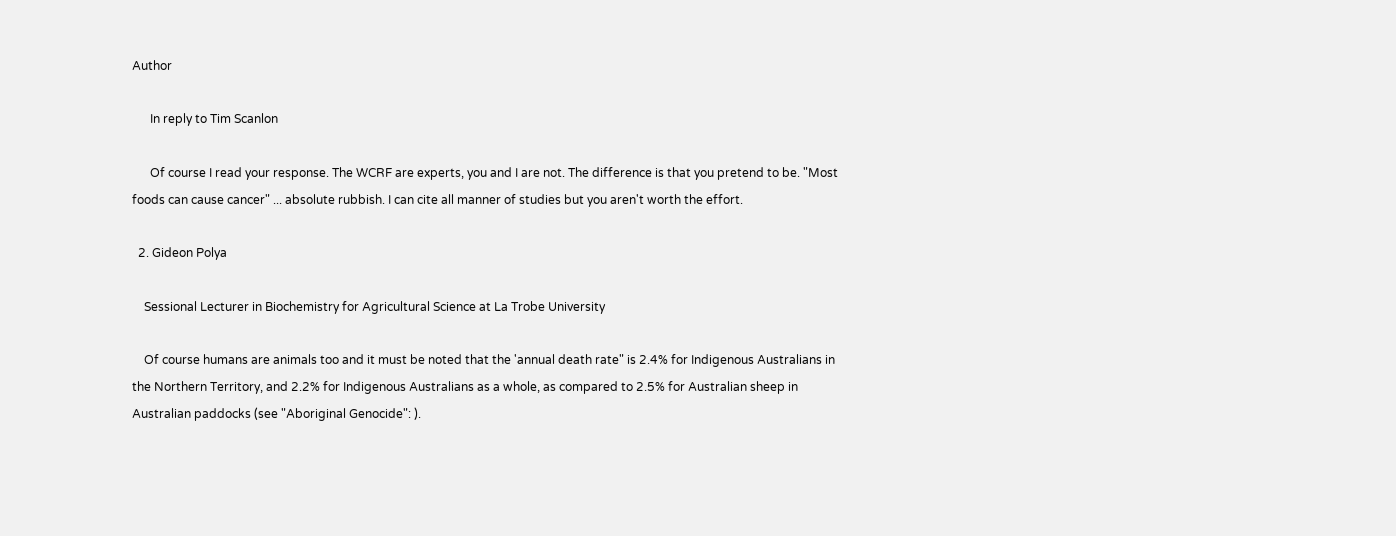Author

      In reply to Tim Scanlon

      Of course I read your response. The WCRF are experts, you and I are not. The difference is that you pretend to be. "Most foods can cause cancer" ... absolute rubbish. I can cite all manner of studies but you aren't worth the effort.

  2. Gideon Polya

    Sessional Lecturer in Biochemistry for Agricultural Science at La Trobe University

    Of course humans are animals too and it must be noted that the 'annual death rate" is 2.4% for Indigenous Australians in the Northern Territory, and 2.2% for Indigenous Australians as a whole, as compared to 2.5% for Australian sheep in Australian paddocks (see "Aboriginal Genocide": ).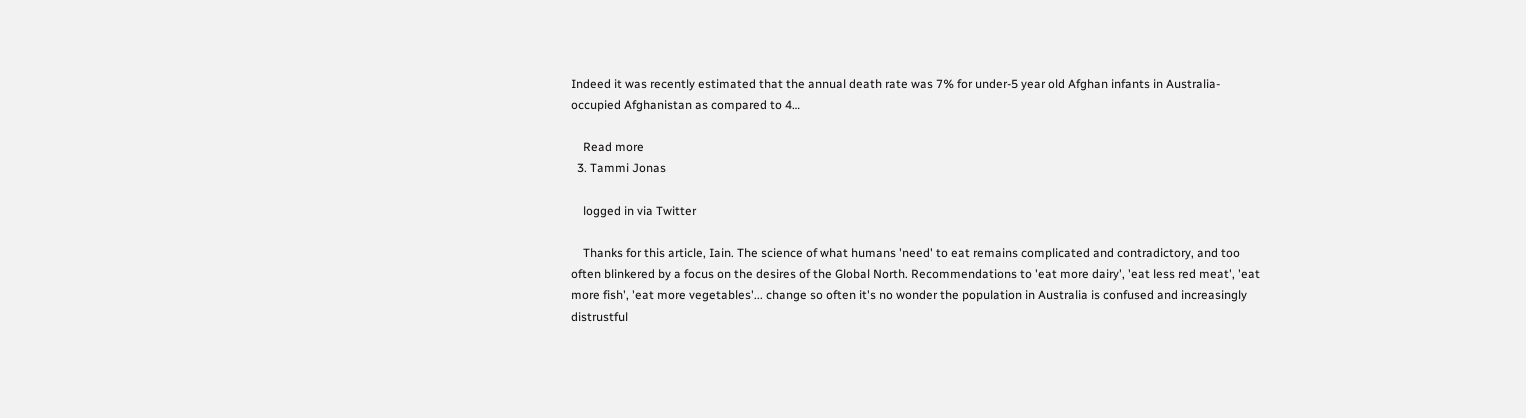Indeed it was recently estimated that the annual death rate was 7% for under-5 year old Afghan infants in Australia-occupied Afghanistan as compared to 4…

    Read more
  3. Tammi Jonas

    logged in via Twitter

    Thanks for this article, Iain. The science of what humans 'need' to eat remains complicated and contradictory, and too often blinkered by a focus on the desires of the Global North. Recommendations to 'eat more dairy', 'eat less red meat', 'eat more fish', 'eat more vegetables'... change so often it's no wonder the population in Australia is confused and increasingly distrustful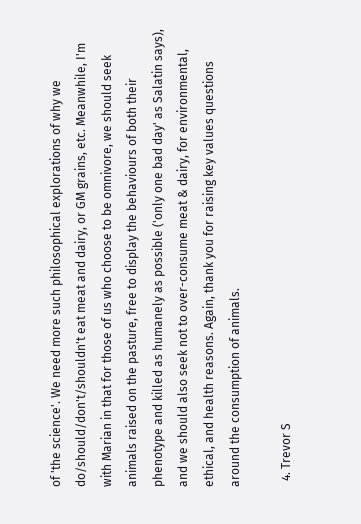of 'the science'. We need more such philosophical explorations of why we do/should/don't/shouldn't eat meat and dairy, or GM grains, etc. Meanwhile, I'm with Marian in that for those of us who choose to be omnivore, we should seek animals raised on the pasture, free to display the behaviours of both their phenotype and killed as humanely as possible ('only one bad day' as Salatin says), and we should also seek not to over-consume meat & dairy, for environmental, ethical, and health reasons. Again, thank you for raising key values questions around the consumption of animals.

  4. Trevor S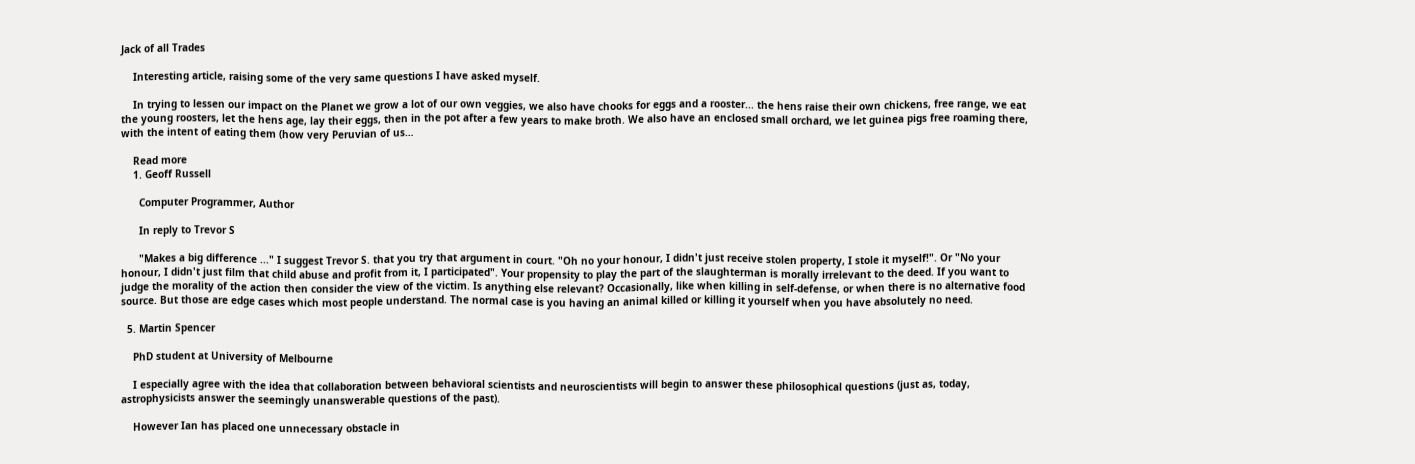Jack of all Trades

    Interesting article, raising some of the very same questions I have asked myself.

    In trying to lessen our impact on the Planet we grow a lot of our own veggies, we also have chooks for eggs and a rooster... the hens raise their own chickens, free range, we eat the young roosters, let the hens age, lay their eggs, then in the pot after a few years to make broth. We also have an enclosed small orchard, we let guinea pigs free roaming there, with the intent of eating them (how very Peruvian of us…

    Read more
    1. Geoff Russell

      Computer Programmer, Author

      In reply to Trevor S

      "Makes a big difference ..." I suggest Trevor S. that you try that argument in court. "Oh no your honour, I didn't just receive stolen property, I stole it myself!". Or "No your honour, I didn't just film that child abuse and profit from it, I participated". Your propensity to play the part of the slaughterman is morally irrelevant to the deed. If you want to judge the morality of the action then consider the view of the victim. Is anything else relevant? Occasionally, like when killing in self-defense, or when there is no alternative food source. But those are edge cases which most people understand. The normal case is you having an animal killed or killing it yourself when you have absolutely no need.

  5. Martin Spencer

    PhD student at University of Melbourne

    I especially agree with the idea that collaboration between behavioral scientists and neuroscientists will begin to answer these philosophical questions (just as, today, astrophysicists answer the seemingly unanswerable questions of the past).

    However Ian has placed one unnecessary obstacle in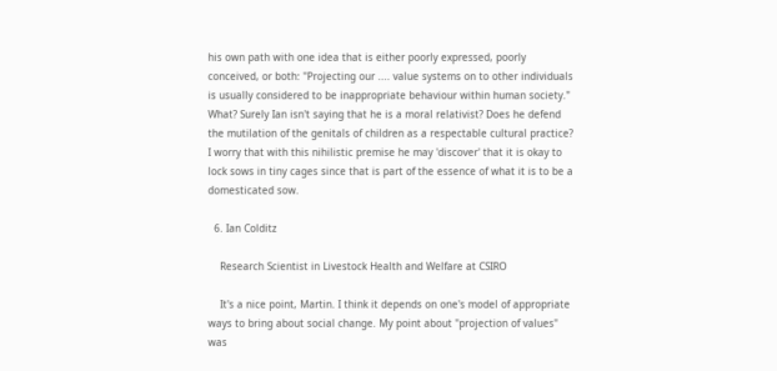his own path with one idea that is either poorly expressed, poorly conceived, or both: "Projecting our .... value systems on to other individuals is usually considered to be inappropriate behaviour within human society." What? Surely Ian isn't saying that he is a moral relativist? Does he defend the mutilation of the genitals of children as a respectable cultural practice? I worry that with this nihilistic premise he may 'discover' that it is okay to lock sows in tiny cages since that is part of the essence of what it is to be a domesticated sow.

  6. Ian Colditz

    Research Scientist in Livestock Health and Welfare at CSIRO

    It's a nice point, Martin. I think it depends on one's model of appropriate ways to bring about social change. My point about "projection of values" was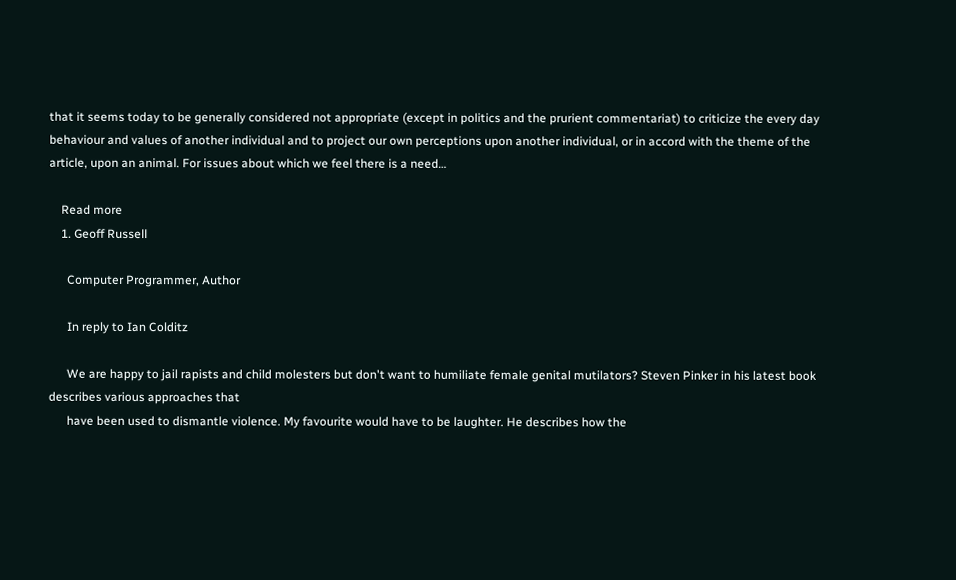that it seems today to be generally considered not appropriate (except in politics and the prurient commentariat) to criticize the every day behaviour and values of another individual and to project our own perceptions upon another individual, or in accord with the theme of the article, upon an animal. For issues about which we feel there is a need…

    Read more
    1. Geoff Russell

      Computer Programmer, Author

      In reply to Ian Colditz

      We are happy to jail rapists and child molesters but don't want to humiliate female genital mutilators? Steven Pinker in his latest book describes various approaches that
      have been used to dismantle violence. My favourite would have to be laughter. He describes how the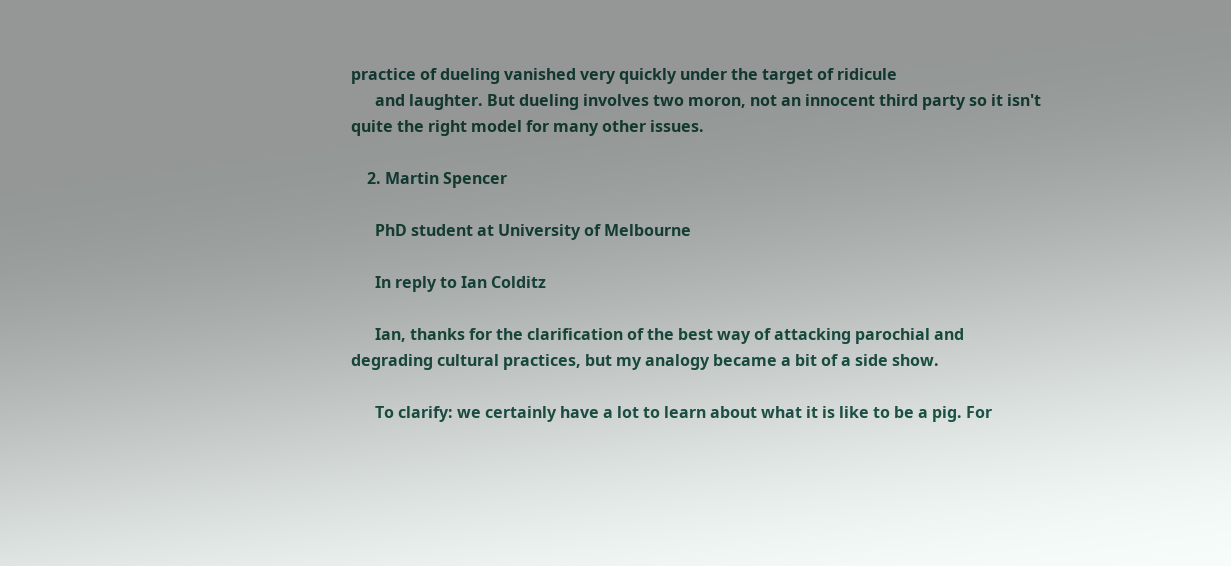practice of dueling vanished very quickly under the target of ridicule
      and laughter. But dueling involves two moron, not an innocent third party so it isn't quite the right model for many other issues.

    2. Martin Spencer

      PhD student at University of Melbourne

      In reply to Ian Colditz

      Ian, thanks for the clarification of the best way of attacking parochial and degrading cultural practices, but my analogy became a bit of a side show.

      To clarify: we certainly have a lot to learn about what it is like to be a pig. For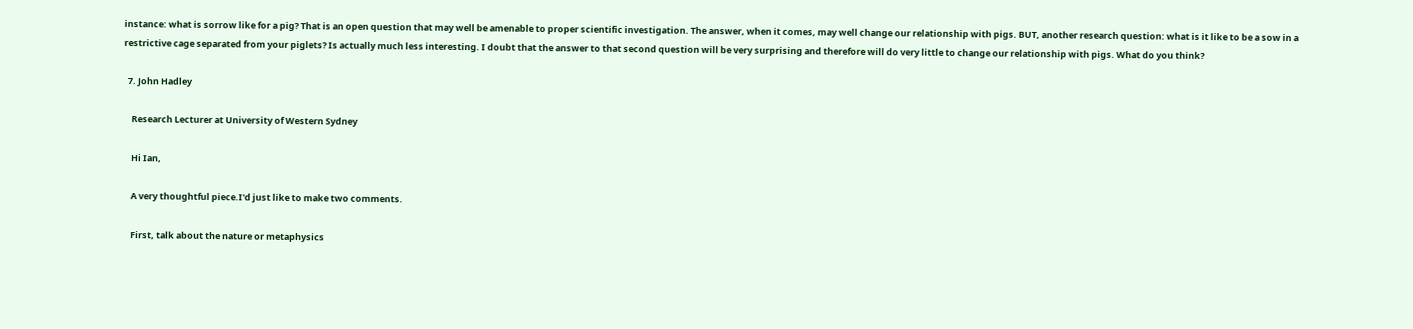instance: what is sorrow like for a pig? That is an open question that may well be amenable to proper scientific investigation. The answer, when it comes, may well change our relationship with pigs. BUT, another research question: what is it like to be a sow in a restrictive cage separated from your piglets? Is actually much less interesting. I doubt that the answer to that second question will be very surprising and therefore will do very little to change our relationship with pigs. What do you think?

  7. John Hadley

    Research Lecturer at University of Western Sydney

    Hi Ian,

    A very thoughtful piece.I'd just like to make two comments.

    First, talk about the nature or metaphysics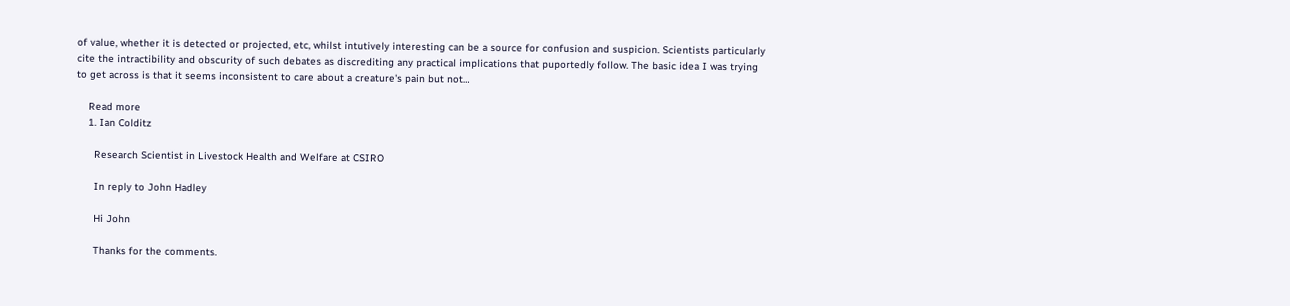of value, whether it is detected or projected, etc, whilst intutively interesting can be a source for confusion and suspicion. Scientists particularly cite the intractibility and obscurity of such debates as discrediting any practical implications that puportedly follow. The basic idea I was trying to get across is that it seems inconsistent to care about a creature's pain but not…

    Read more
    1. Ian Colditz

      Research Scientist in Livestock Health and Welfare at CSIRO

      In reply to John Hadley

      Hi John

      Thanks for the comments.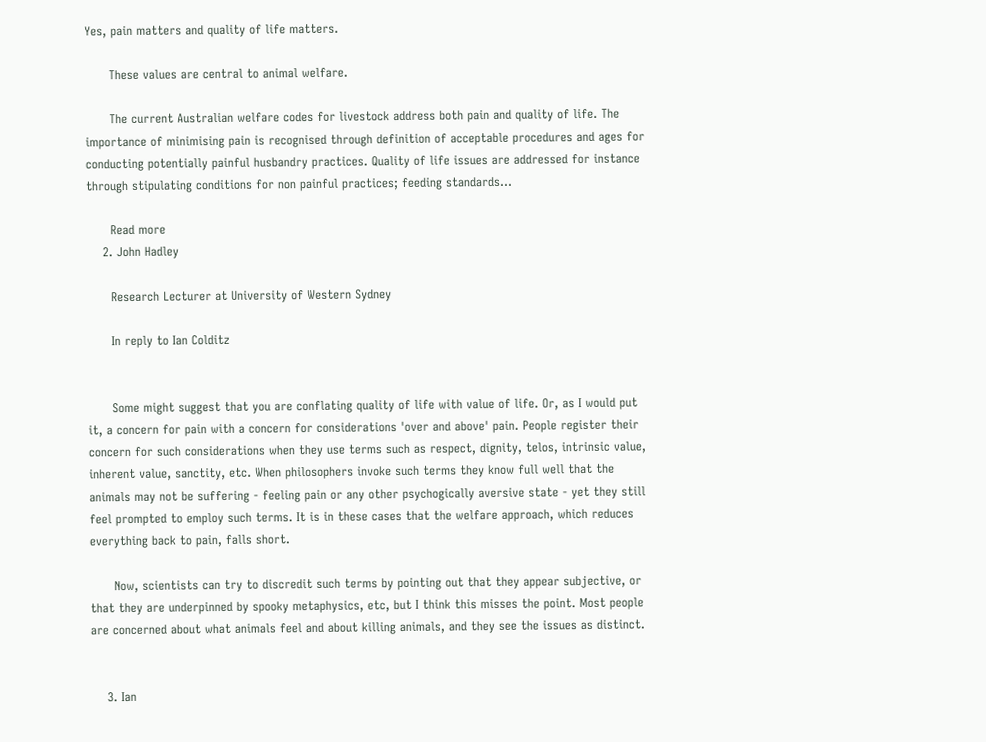Yes, pain matters and quality of life matters.

      These values are central to animal welfare.

      The current Australian welfare codes for livestock address both pain and quality of life. The importance of minimising pain is recognised through definition of acceptable procedures and ages for conducting potentially painful husbandry practices. Quality of life issues are addressed for instance through stipulating conditions for non painful practices; feeding standards…

      Read more
    2. John Hadley

      Research Lecturer at University of Western Sydney

      In reply to Ian Colditz


      Some might suggest that you are conflating quality of life with value of life. Or, as I would put it, a concern for pain with a concern for considerations 'over and above' pain. People register their concern for such considerations when they use terms such as respect, dignity, telos, intrinsic value, inherent value, sanctity, etc. When philosophers invoke such terms they know full well that the animals may not be suffering - feeling pain or any other psychogically aversive state - yet they still feel prompted to employ such terms. It is in these cases that the welfare approach, which reduces everything back to pain, falls short.

      Now, scientists can try to discredit such terms by pointing out that they appear subjective, or that they are underpinned by spooky metaphysics, etc, but I think this misses the point. Most people are concerned about what animals feel and about killing animals, and they see the issues as distinct.


    3. Ian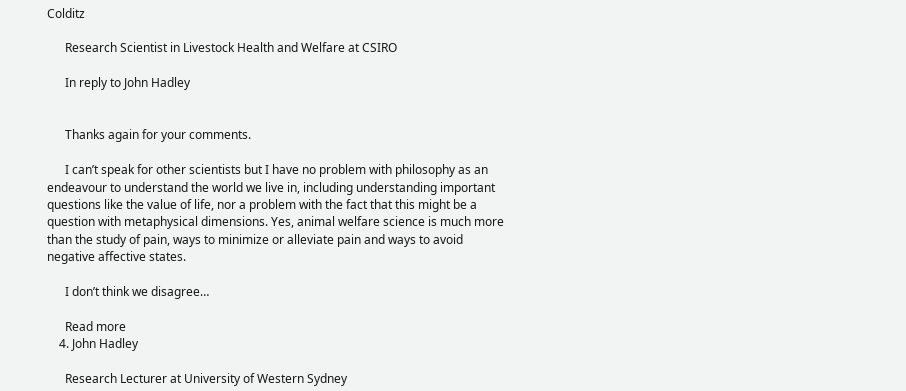Colditz

      Research Scientist in Livestock Health and Welfare at CSIRO

      In reply to John Hadley


      Thanks again for your comments.

      I can’t speak for other scientists but I have no problem with philosophy as an endeavour to understand the world we live in, including understanding important questions like the value of life, nor a problem with the fact that this might be a question with metaphysical dimensions. Yes, animal welfare science is much more than the study of pain, ways to minimize or alleviate pain and ways to avoid negative affective states.

      I don’t think we disagree…

      Read more
    4. John Hadley

      Research Lecturer at University of Western Sydney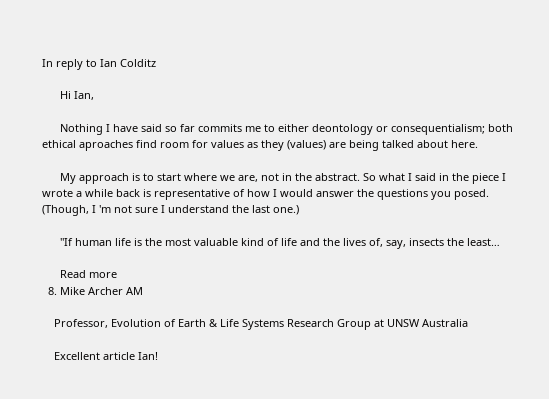In reply to Ian Colditz

      Hi Ian,

      Nothing I have said so far commits me to either deontology or consequentialism; both ethical aproaches find room for values as they (values) are being talked about here.

      My approach is to start where we are, not in the abstract. So what I said in the piece I wrote a while back is representative of how I would answer the questions you posed. (Though, I 'm not sure I understand the last one.)

      "If human life is the most valuable kind of life and the lives of, say, insects the least…

      Read more
  8. Mike Archer AM

    Professor, Evolution of Earth & Life Systems Research Group at UNSW Australia

    Excellent article Ian!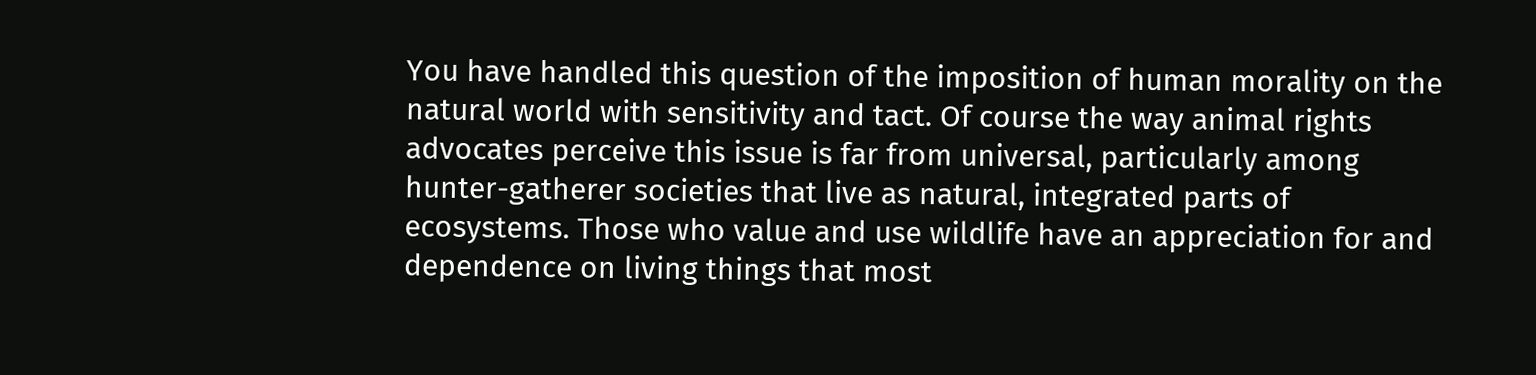You have handled this question of the imposition of human morality on the natural world with sensitivity and tact. Of course the way animal rights advocates perceive this issue is far from universal, particularly among hunter-gatherer societies that live as natural, integrated parts of ecosystems. Those who value and use wildlife have an appreciation for and dependence on living things that most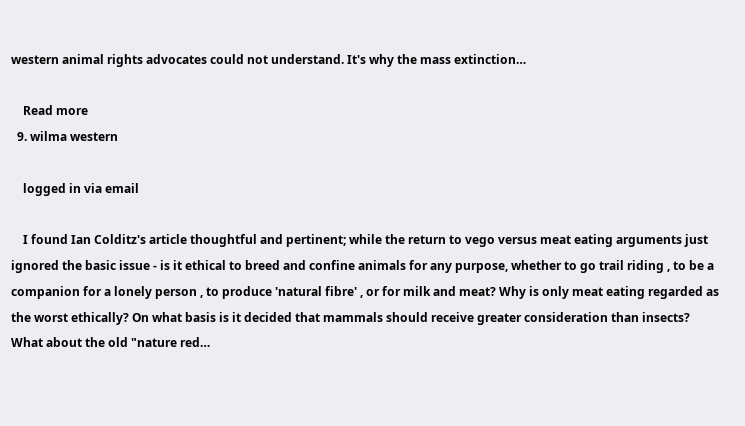western animal rights advocates could not understand. It's why the mass extinction…

    Read more
  9. wilma western

    logged in via email

    I found Ian Colditz's article thoughtful and pertinent; while the return to vego versus meat eating arguments just ignored the basic issue - is it ethical to breed and confine animals for any purpose, whether to go trail riding , to be a companion for a lonely person , to produce 'natural fibre' , or for milk and meat? Why is only meat eating regarded as the worst ethically? On what basis is it decided that mammals should receive greater consideration than insects? What about the old "nature red…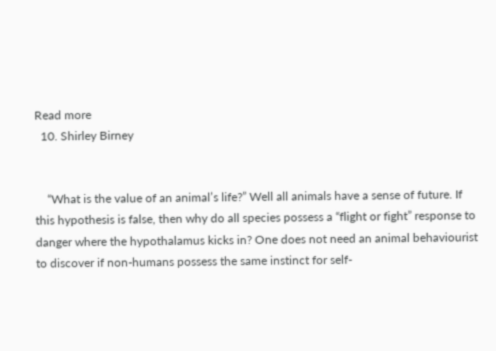Read more
  10. Shirley Birney


    “What is the value of an animal’s life?” Well all animals have a sense of future. If this hypothesis is false, then why do all species possess a “flight or fight” response to danger where the hypothalamus kicks in? One does not need an animal behaviourist to discover if non-humans possess the same instinct for self-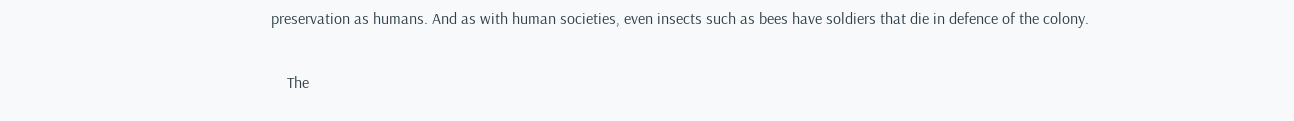preservation as humans. And as with human societies, even insects such as bees have soldiers that die in defence of the colony.

    The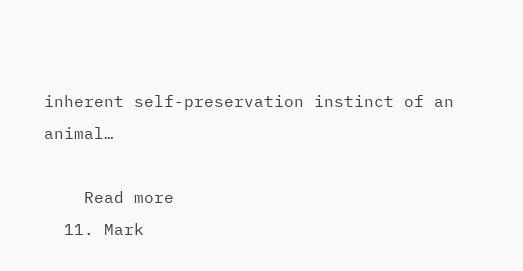inherent self-preservation instinct of an animal…

    Read more
  11. Mark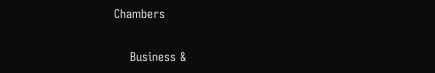Chambers

    Business &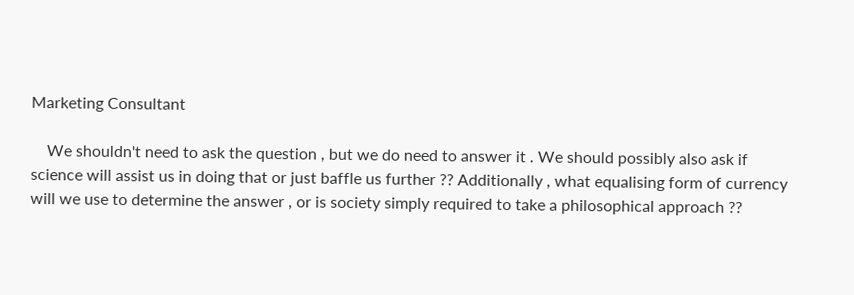Marketing Consultant

    We shouldn't need to ask the question , but we do need to answer it . We should possibly also ask if science will assist us in doing that or just baffle us further ?? Additionally , what equalising form of currency will we use to determine the answer , or is society simply required to take a philosophical approach ??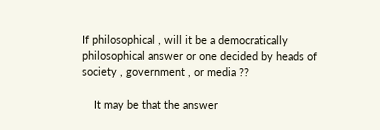If philosophical , will it be a democratically philosophical answer or one decided by heads of society , government , or media ??

    It may be that the answer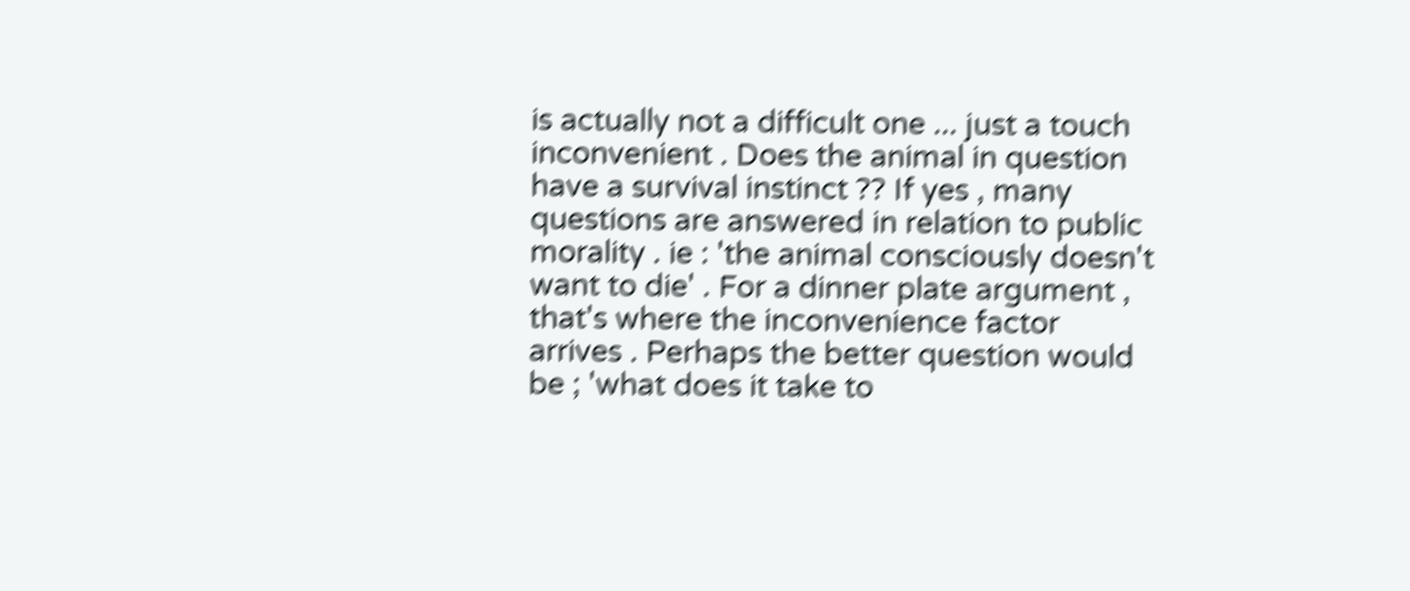is actually not a difficult one ... just a touch inconvenient . Does the animal in question have a survival instinct ?? If yes , many questions are answered in relation to public morality . ie : 'the animal consciously doesn't want to die' . For a dinner plate argument , that's where the inconvenience factor arrives . Perhaps the better question would be ; 'what does it take to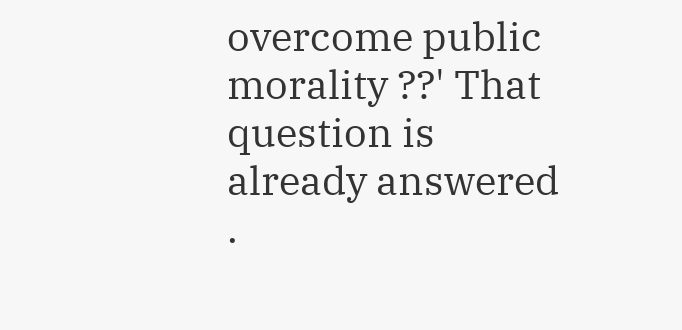overcome public morality ??' That question is already answered .